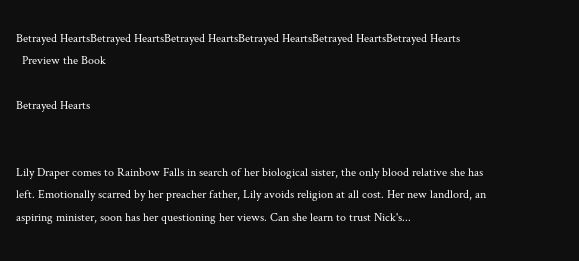Betrayed HeartsBetrayed HeartsBetrayed HeartsBetrayed HeartsBetrayed HeartsBetrayed Hearts
  Preview the Book

Betrayed Hearts


Lily Draper comes to Rainbow Falls in search of her biological sister, the only blood relative she has left. Emotionally scarred by her preacher father, Lily avoids religion at all cost. Her new landlord, an aspiring minister, soon has her questioning her views. Can she learn to trust Nick's...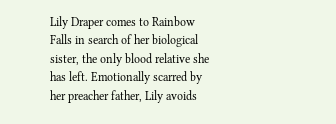Lily Draper comes to Rainbow Falls in search of her biological sister, the only blood relative she has left. Emotionally scarred by her preacher father, Lily avoids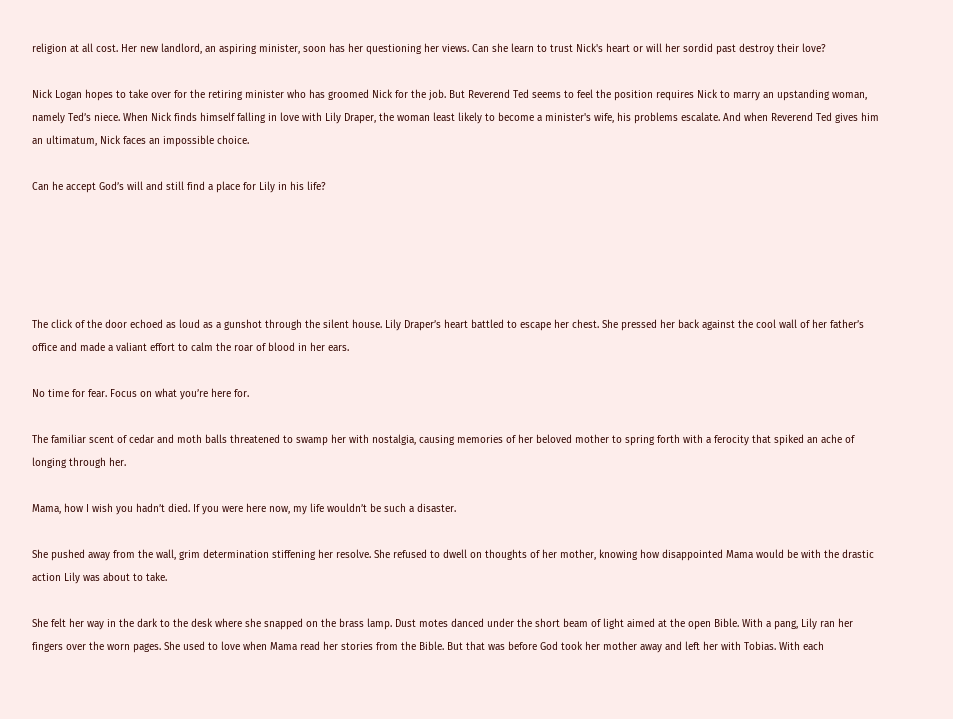religion at all cost. Her new landlord, an aspiring minister, soon has her questioning her views. Can she learn to trust Nick's heart or will her sordid past destroy their love?

Nick Logan hopes to take over for the retiring minister who has groomed Nick for the job. But Reverend Ted seems to feel the position requires Nick to marry an upstanding woman, namely Ted’s niece. When Nick finds himself falling in love with Lily Draper, the woman least likely to become a minister's wife, his problems escalate. And when Reverend Ted gives him an ultimatum, Nick faces an impossible choice.

Can he accept God’s will and still find a place for Lily in his life?





The click of the door echoed as loud as a gunshot through the silent house. Lily Draper’s heart battled to escape her chest. She pressed her back against the cool wall of her father’s office and made a valiant effort to calm the roar of blood in her ears.

No time for fear. Focus on what you’re here for.

The familiar scent of cedar and moth balls threatened to swamp her with nostalgia, causing memories of her beloved mother to spring forth with a ferocity that spiked an ache of longing through her.

Mama, how I wish you hadn’t died. If you were here now, my life wouldn’t be such a disaster.

She pushed away from the wall, grim determination stiffening her resolve. She refused to dwell on thoughts of her mother, knowing how disappointed Mama would be with the drastic action Lily was about to take.

She felt her way in the dark to the desk where she snapped on the brass lamp. Dust motes danced under the short beam of light aimed at the open Bible. With a pang, Lily ran her fingers over the worn pages. She used to love when Mama read her stories from the Bible. But that was before God took her mother away and left her with Tobias. With each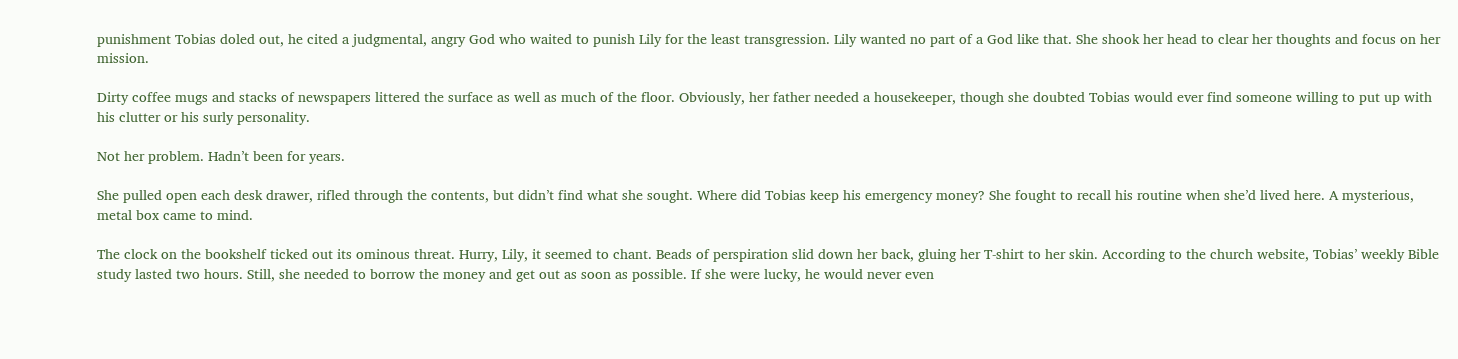punishment Tobias doled out, he cited a judgmental, angry God who waited to punish Lily for the least transgression. Lily wanted no part of a God like that. She shook her head to clear her thoughts and focus on her mission.

Dirty coffee mugs and stacks of newspapers littered the surface as well as much of the floor. Obviously, her father needed a housekeeper, though she doubted Tobias would ever find someone willing to put up with his clutter or his surly personality.

Not her problem. Hadn’t been for years.

She pulled open each desk drawer, rifled through the contents, but didn’t find what she sought. Where did Tobias keep his emergency money? She fought to recall his routine when she’d lived here. A mysterious, metal box came to mind.

The clock on the bookshelf ticked out its ominous threat. Hurry, Lily, it seemed to chant. Beads of perspiration slid down her back, gluing her T-shirt to her skin. According to the church website, Tobias’ weekly Bible study lasted two hours. Still, she needed to borrow the money and get out as soon as possible. If she were lucky, he would never even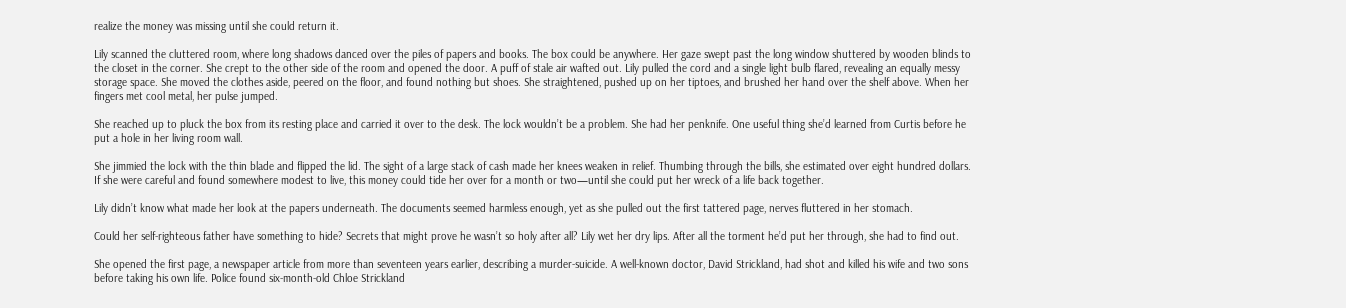realize the money was missing until she could return it.

Lily scanned the cluttered room, where long shadows danced over the piles of papers and books. The box could be anywhere. Her gaze swept past the long window shuttered by wooden blinds to the closet in the corner. She crept to the other side of the room and opened the door. A puff of stale air wafted out. Lily pulled the cord and a single light bulb flared, revealing an equally messy storage space. She moved the clothes aside, peered on the floor, and found nothing but shoes. She straightened, pushed up on her tiptoes, and brushed her hand over the shelf above. When her fingers met cool metal, her pulse jumped.

She reached up to pluck the box from its resting place and carried it over to the desk. The lock wouldn’t be a problem. She had her penknife. One useful thing she’d learned from Curtis before he put a hole in her living room wall.

She jimmied the lock with the thin blade and flipped the lid. The sight of a large stack of cash made her knees weaken in relief. Thumbing through the bills, she estimated over eight hundred dollars. If she were careful and found somewhere modest to live, this money could tide her over for a month or two—until she could put her wreck of a life back together.

Lily didn’t know what made her look at the papers underneath. The documents seemed harmless enough, yet as she pulled out the first tattered page, nerves fluttered in her stomach.

Could her self-righteous father have something to hide? Secrets that might prove he wasn’t so holy after all? Lily wet her dry lips. After all the torment he’d put her through, she had to find out.

She opened the first page, a newspaper article from more than seventeen years earlier, describing a murder-suicide. A well-known doctor, David Strickland, had shot and killed his wife and two sons before taking his own life. Police found six-month-old Chloe Strickland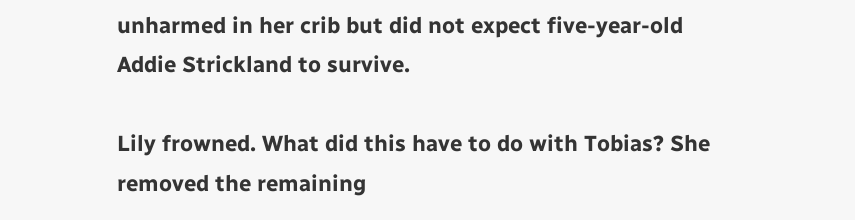unharmed in her crib but did not expect five-year-old Addie Strickland to survive.

Lily frowned. What did this have to do with Tobias? She removed the remaining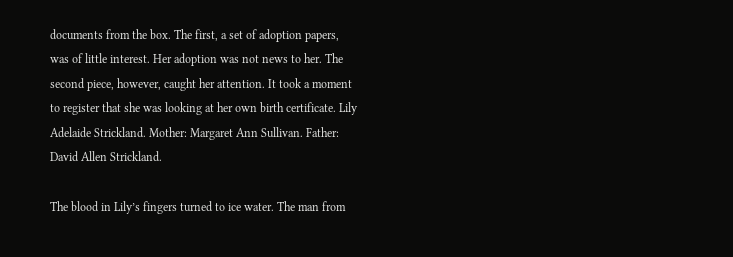documents from the box. The first, a set of adoption papers, was of little interest. Her adoption was not news to her. The second piece, however, caught her attention. It took a moment to register that she was looking at her own birth certificate. Lily Adelaide Strickland. Mother: Margaret Ann Sullivan. Father: David Allen Strickland.

The blood in Lily’s fingers turned to ice water. The man from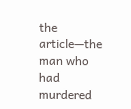the article—the man who had murdered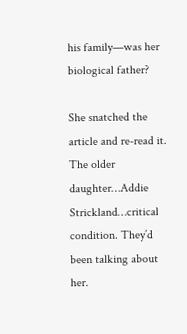his family—was her biological father?

She snatched the article and re-read it. The older daughter…Addie Strickland…critical condition. They’d been talking about her.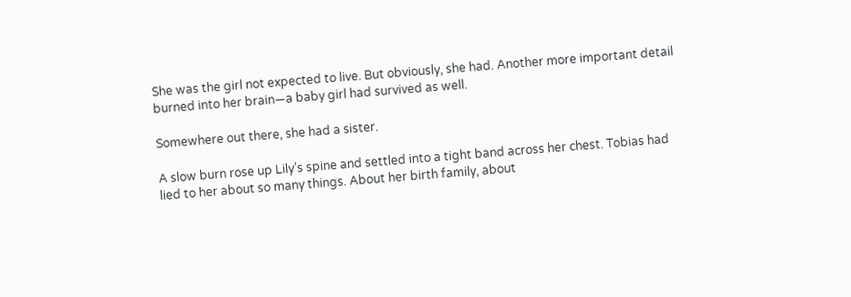She was the girl not expected to live. But obviously, she had. Another more important detail burned into her brain—a baby girl had survived as well.

Somewhere out there, she had a sister.

A slow burn rose up Lily’s spine and settled into a tight band across her chest. Tobias had lied to her about so many things. About her birth family, about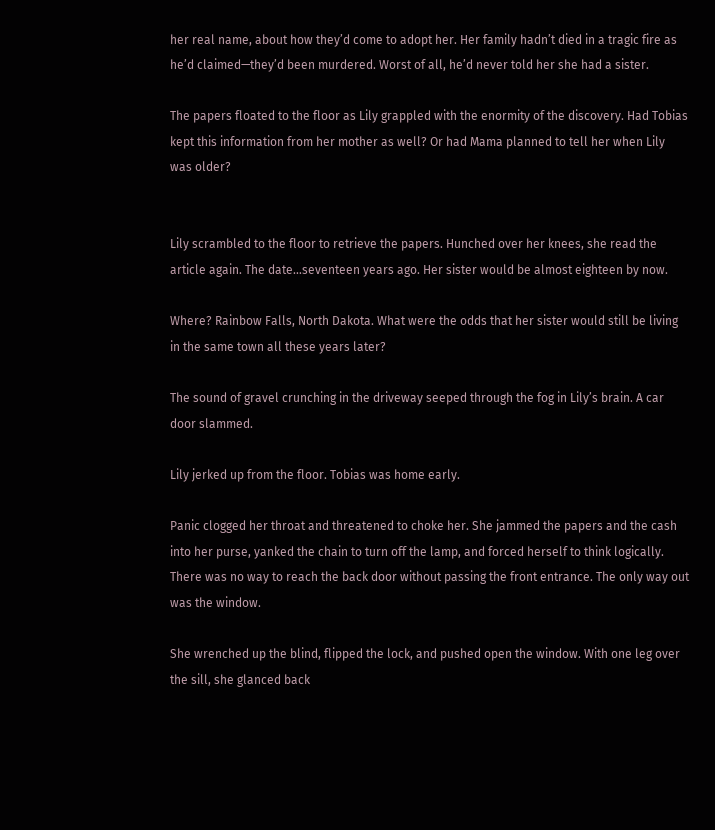her real name, about how they’d come to adopt her. Her family hadn’t died in a tragic fire as he’d claimed—they’d been murdered. Worst of all, he’d never told her she had a sister.

The papers floated to the floor as Lily grappled with the enormity of the discovery. Had Tobias kept this information from her mother as well? Or had Mama planned to tell her when Lily was older?


Lily scrambled to the floor to retrieve the papers. Hunched over her knees, she read the article again. The date…seventeen years ago. Her sister would be almost eighteen by now.

Where? Rainbow Falls, North Dakota. What were the odds that her sister would still be living in the same town all these years later?

The sound of gravel crunching in the driveway seeped through the fog in Lily’s brain. A car door slammed.

Lily jerked up from the floor. Tobias was home early.

Panic clogged her throat and threatened to choke her. She jammed the papers and the cash into her purse, yanked the chain to turn off the lamp, and forced herself to think logically. There was no way to reach the back door without passing the front entrance. The only way out was the window.

She wrenched up the blind, flipped the lock, and pushed open the window. With one leg over the sill, she glanced back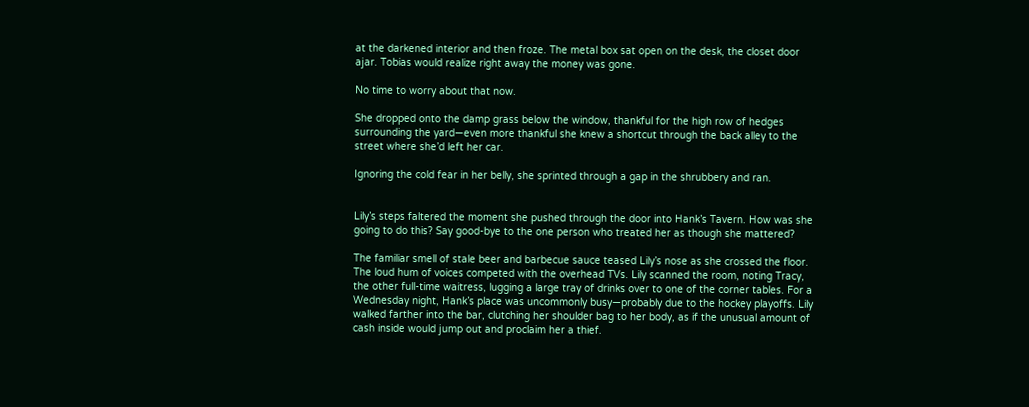at the darkened interior and then froze. The metal box sat open on the desk, the closet door ajar. Tobias would realize right away the money was gone.

No time to worry about that now.

She dropped onto the damp grass below the window, thankful for the high row of hedges surrounding the yard—even more thankful she knew a shortcut through the back alley to the street where she’d left her car.

Ignoring the cold fear in her belly, she sprinted through a gap in the shrubbery and ran.


Lily’s steps faltered the moment she pushed through the door into Hank’s Tavern. How was she going to do this? Say good-bye to the one person who treated her as though she mattered?

The familiar smell of stale beer and barbecue sauce teased Lily’s nose as she crossed the floor. The loud hum of voices competed with the overhead TVs. Lily scanned the room, noting Tracy, the other full-time waitress, lugging a large tray of drinks over to one of the corner tables. For a Wednesday night, Hank’s place was uncommonly busy—probably due to the hockey playoffs. Lily walked farther into the bar, clutching her shoulder bag to her body, as if the unusual amount of cash inside would jump out and proclaim her a thief.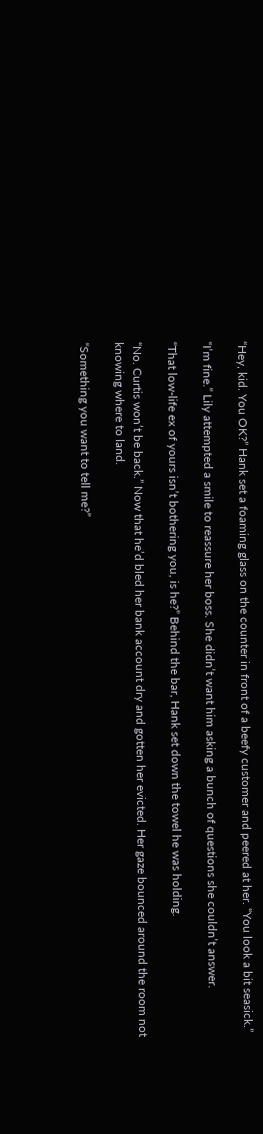“Hey, kid. You OK?” Hank set a foaming glass on the counter in front of a beefy customer and peered at her. “You look a bit seasick.”

“I’m fine.” Lily attempted a smile to reassure her boss. She didn’t want him asking a bunch of questions she couldn’t answer.

“That low-life ex of yours isn’t bothering you, is he?” Behind the bar, Hank set down the towel he was holding.

“No. Curtis won’t be back.” Now that he’d bled her bank account dry and gotten her evicted. Her gaze bounced around the room not knowing where to land.

“Something you want to tell me?”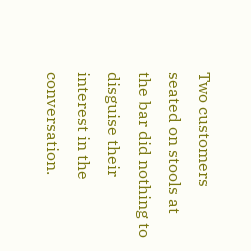Two customers seated on stools at the bar did nothing to disguise their interest in the conversation.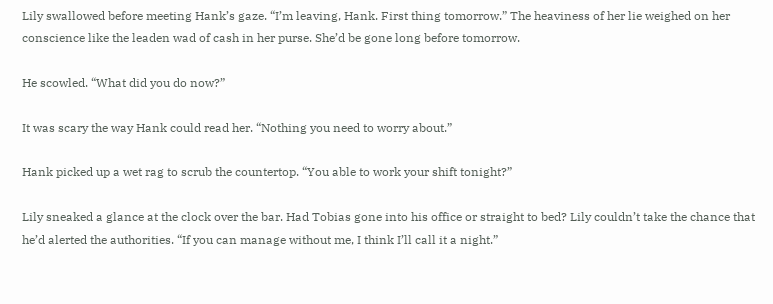Lily swallowed before meeting Hank’s gaze. “I’m leaving, Hank. First thing tomorrow.” The heaviness of her lie weighed on her conscience like the leaden wad of cash in her purse. She’d be gone long before tomorrow.

He scowled. “What did you do now?”

It was scary the way Hank could read her. “Nothing you need to worry about.”

Hank picked up a wet rag to scrub the countertop. “You able to work your shift tonight?”

Lily sneaked a glance at the clock over the bar. Had Tobias gone into his office or straight to bed? Lily couldn’t take the chance that he’d alerted the authorities. “If you can manage without me, I think I’ll call it a night.”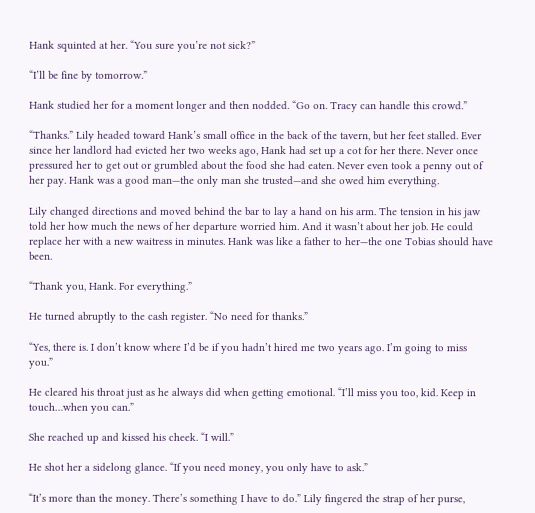Hank squinted at her. “You sure you’re not sick?”

“I’ll be fine by tomorrow.”

Hank studied her for a moment longer and then nodded. “Go on. Tracy can handle this crowd.”

“Thanks.” Lily headed toward Hank’s small office in the back of the tavern, but her feet stalled. Ever since her landlord had evicted her two weeks ago, Hank had set up a cot for her there. Never once pressured her to get out or grumbled about the food she had eaten. Never even took a penny out of her pay. Hank was a good man—the only man she trusted—and she owed him everything.

Lily changed directions and moved behind the bar to lay a hand on his arm. The tension in his jaw told her how much the news of her departure worried him. And it wasn’t about her job. He could replace her with a new waitress in minutes. Hank was like a father to her—the one Tobias should have been.

“Thank you, Hank. For everything.”

He turned abruptly to the cash register. “No need for thanks.”

“Yes, there is. I don’t know where I’d be if you hadn’t hired me two years ago. I’m going to miss you.”

He cleared his throat just as he always did when getting emotional. “I’ll miss you too, kid. Keep in touch…when you can.”

She reached up and kissed his cheek. “I will.”

He shot her a sidelong glance. “If you need money, you only have to ask.”

“It’s more than the money. There’s something I have to do.” Lily fingered the strap of her purse,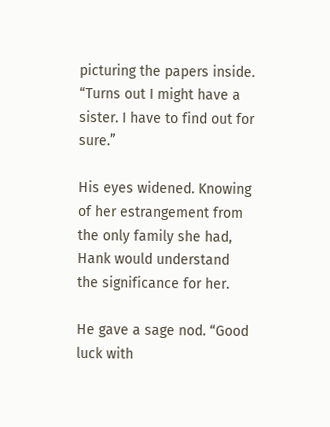picturing the papers inside. “Turns out I might have a sister. I have to find out for sure.”

His eyes widened. Knowing of her estrangement from the only family she had, Hank would understand the significance for her.

He gave a sage nod. “Good luck with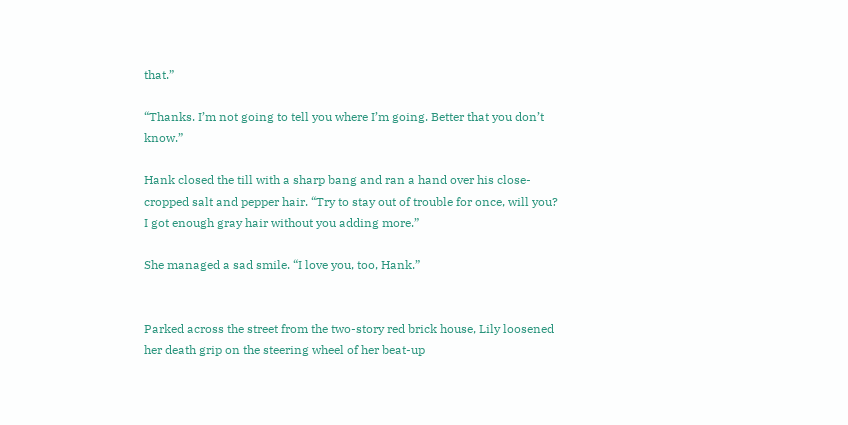that.”

“Thanks. I’m not going to tell you where I’m going. Better that you don’t know.”

Hank closed the till with a sharp bang and ran a hand over his close-cropped salt and pepper hair. “Try to stay out of trouble for once, will you? I got enough gray hair without you adding more.”

She managed a sad smile. “I love you, too, Hank.”


Parked across the street from the two-story red brick house, Lily loosened her death grip on the steering wheel of her beat-up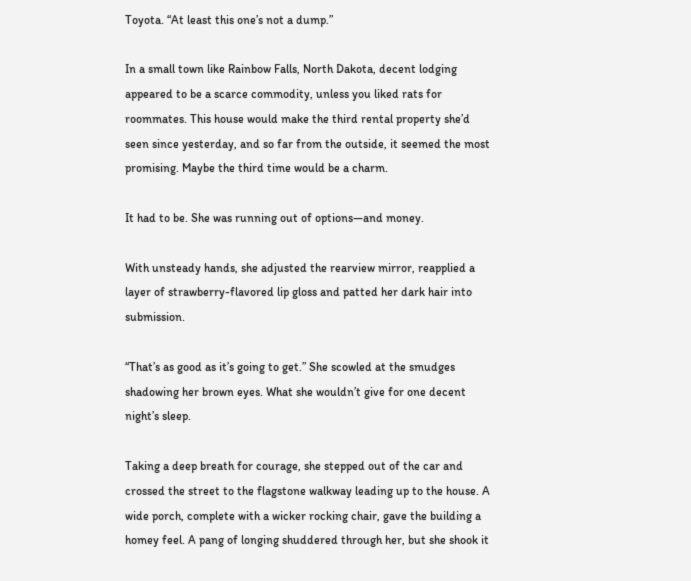Toyota. “At least this one’s not a dump.”

In a small town like Rainbow Falls, North Dakota, decent lodging appeared to be a scarce commodity, unless you liked rats for roommates. This house would make the third rental property she’d seen since yesterday, and so far from the outside, it seemed the most promising. Maybe the third time would be a charm.

It had to be. She was running out of options—and money.

With unsteady hands, she adjusted the rearview mirror, reapplied a layer of strawberry-flavored lip gloss and patted her dark hair into submission.

“That’s as good as it’s going to get.” She scowled at the smudges shadowing her brown eyes. What she wouldn’t give for one decent night’s sleep.

Taking a deep breath for courage, she stepped out of the car and crossed the street to the flagstone walkway leading up to the house. A wide porch, complete with a wicker rocking chair, gave the building a homey feel. A pang of longing shuddered through her, but she shook it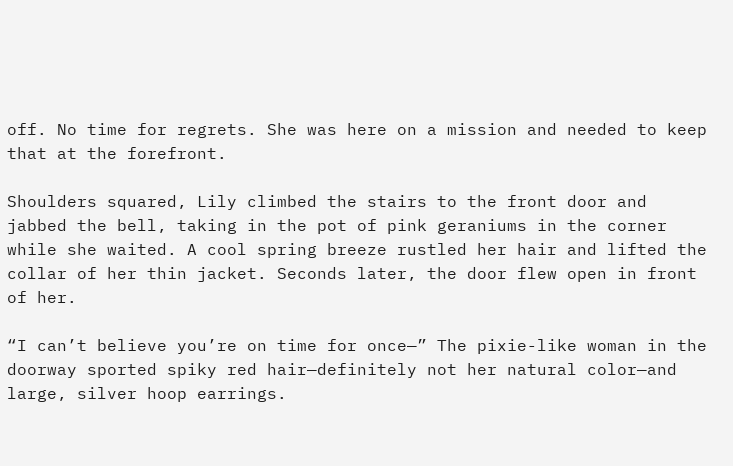off. No time for regrets. She was here on a mission and needed to keep that at the forefront.

Shoulders squared, Lily climbed the stairs to the front door and jabbed the bell, taking in the pot of pink geraniums in the corner while she waited. A cool spring breeze rustled her hair and lifted the collar of her thin jacket. Seconds later, the door flew open in front of her.

“I can’t believe you’re on time for once—” The pixie-like woman in the doorway sported spiky red hair—definitely not her natural color—and large, silver hoop earrings.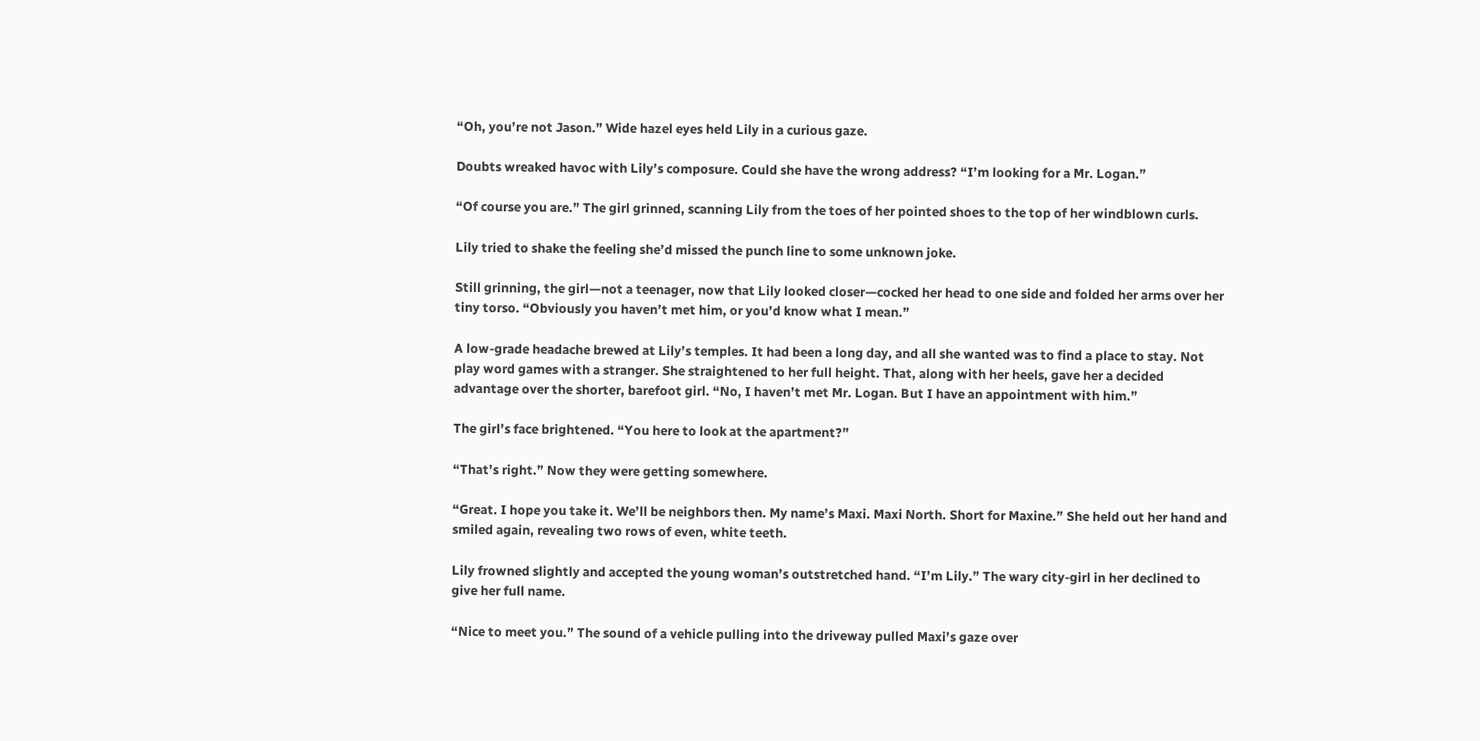“Oh, you’re not Jason.” Wide hazel eyes held Lily in a curious gaze.

Doubts wreaked havoc with Lily’s composure. Could she have the wrong address? “I’m looking for a Mr. Logan.”

“Of course you are.” The girl grinned, scanning Lily from the toes of her pointed shoes to the top of her windblown curls.

Lily tried to shake the feeling she’d missed the punch line to some unknown joke.

Still grinning, the girl—not a teenager, now that Lily looked closer—cocked her head to one side and folded her arms over her tiny torso. “Obviously you haven’t met him, or you’d know what I mean.”

A low-grade headache brewed at Lily’s temples. It had been a long day, and all she wanted was to find a place to stay. Not play word games with a stranger. She straightened to her full height. That, along with her heels, gave her a decided advantage over the shorter, barefoot girl. “No, I haven’t met Mr. Logan. But I have an appointment with him.”

The girl’s face brightened. “You here to look at the apartment?”

“That’s right.” Now they were getting somewhere.

“Great. I hope you take it. We’ll be neighbors then. My name’s Maxi. Maxi North. Short for Maxine.” She held out her hand and smiled again, revealing two rows of even, white teeth.

Lily frowned slightly and accepted the young woman’s outstretched hand. “I’m Lily.” The wary city-girl in her declined to give her full name.

“Nice to meet you.” The sound of a vehicle pulling into the driveway pulled Maxi’s gaze over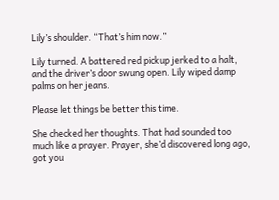Lily’s shoulder. “That’s him now.”

Lily turned. A battered red pickup jerked to a halt, and the driver’s door swung open. Lily wiped damp palms on her jeans.

Please let things be better this time.

She checked her thoughts. That had sounded too much like a prayer. Prayer, she’d discovered long ago, got you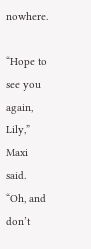nowhere.

“Hope to see you again, Lily,” Maxi said. “Oh, and don’t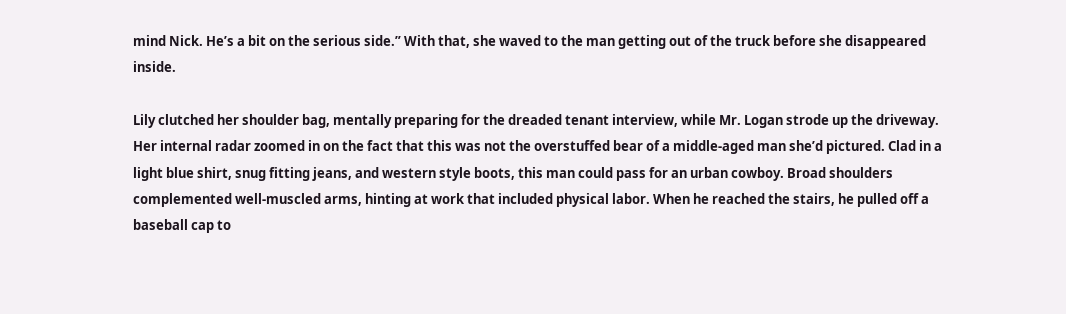mind Nick. He’s a bit on the serious side.” With that, she waved to the man getting out of the truck before she disappeared inside.

Lily clutched her shoulder bag, mentally preparing for the dreaded tenant interview, while Mr. Logan strode up the driveway. Her internal radar zoomed in on the fact that this was not the overstuffed bear of a middle-aged man she’d pictured. Clad in a light blue shirt, snug fitting jeans, and western style boots, this man could pass for an urban cowboy. Broad shoulders complemented well-muscled arms, hinting at work that included physical labor. When he reached the stairs, he pulled off a baseball cap to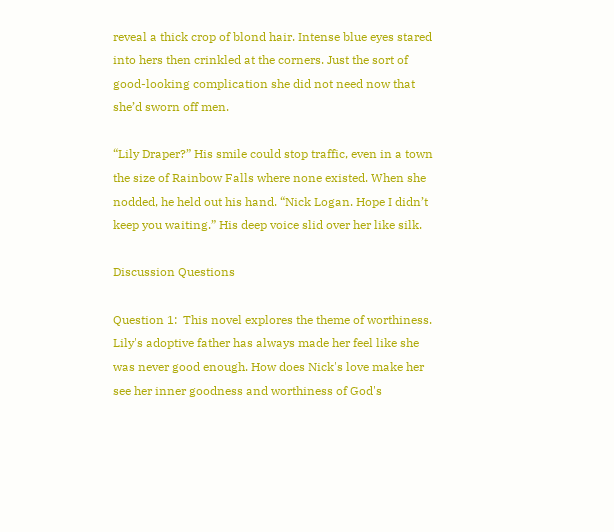reveal a thick crop of blond hair. Intense blue eyes stared into hers then crinkled at the corners. Just the sort of good-looking complication she did not need now that she’d sworn off men.

“Lily Draper?” His smile could stop traffic, even in a town the size of Rainbow Falls where none existed. When she nodded, he held out his hand. “Nick Logan. Hope I didn’t keep you waiting.” His deep voice slid over her like silk.

Discussion Questions

Question 1:  This novel explores the theme of worthiness. Lily's adoptive father has always made her feel like she was never good enough. How does Nick's love make her see her inner goodness and worthiness of God's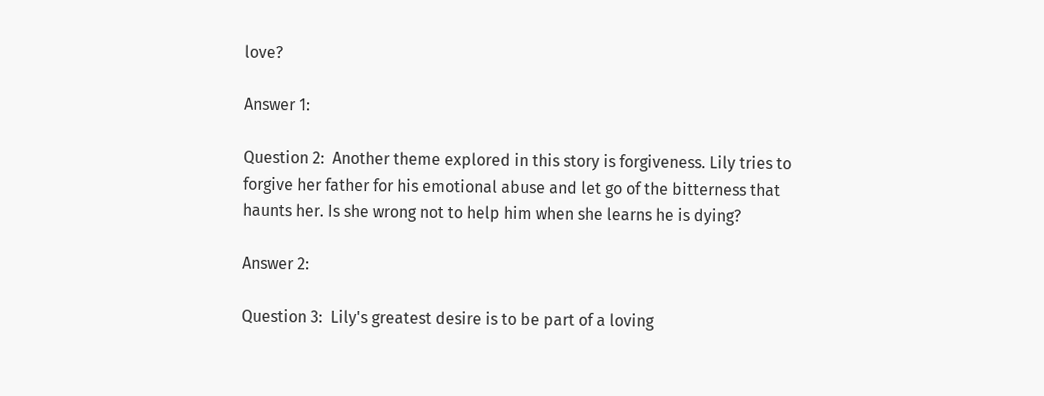love?

Answer 1:

Question 2:  Another theme explored in this story is forgiveness. Lily tries to forgive her father for his emotional abuse and let go of the bitterness that haunts her. Is she wrong not to help him when she learns he is dying?

Answer 2:

Question 3:  Lily's greatest desire is to be part of a loving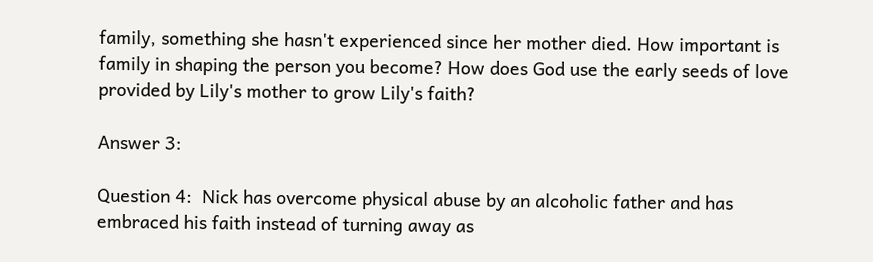family, something she hasn't experienced since her mother died. How important is family in shaping the person you become? How does God use the early seeds of love provided by Lily's mother to grow Lily's faith?

Answer 3:

Question 4:  Nick has overcome physical abuse by an alcoholic father and has embraced his faith instead of turning away as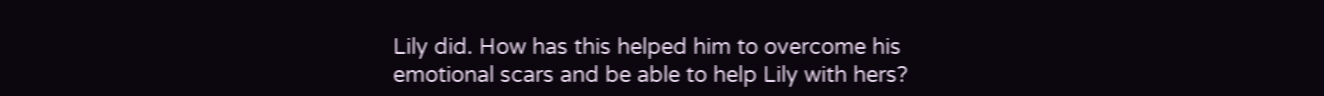Lily did. How has this helped him to overcome his emotional scars and be able to help Lily with hers?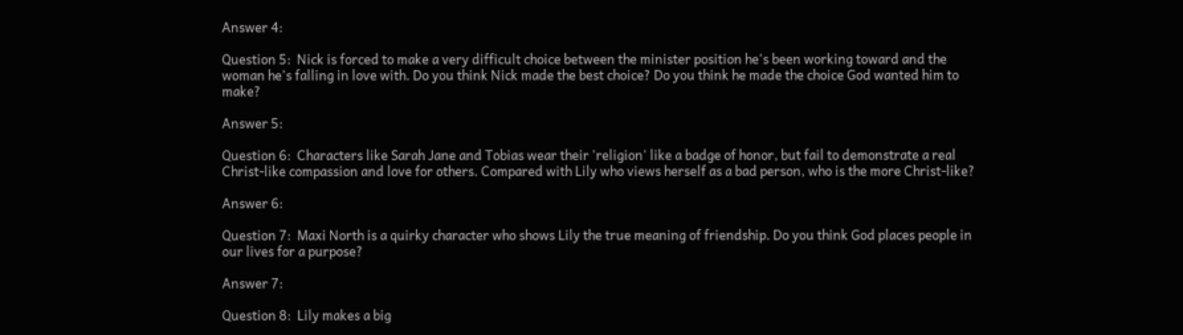Answer 4:

Question 5:  Nick is forced to make a very difficult choice between the minister position he's been working toward and the woman he's falling in love with. Do you think Nick made the best choice? Do you think he made the choice God wanted him to make?

Answer 5:

Question 6:  Characters like Sarah Jane and Tobias wear their 'religion' like a badge of honor, but fail to demonstrate a real Christ-like compassion and love for others. Compared with Lily who views herself as a bad person, who is the more Christ-like?

Answer 6:

Question 7:  Maxi North is a quirky character who shows Lily the true meaning of friendship. Do you think God places people in our lives for a purpose?

Answer 7:

Question 8:  Lily makes a big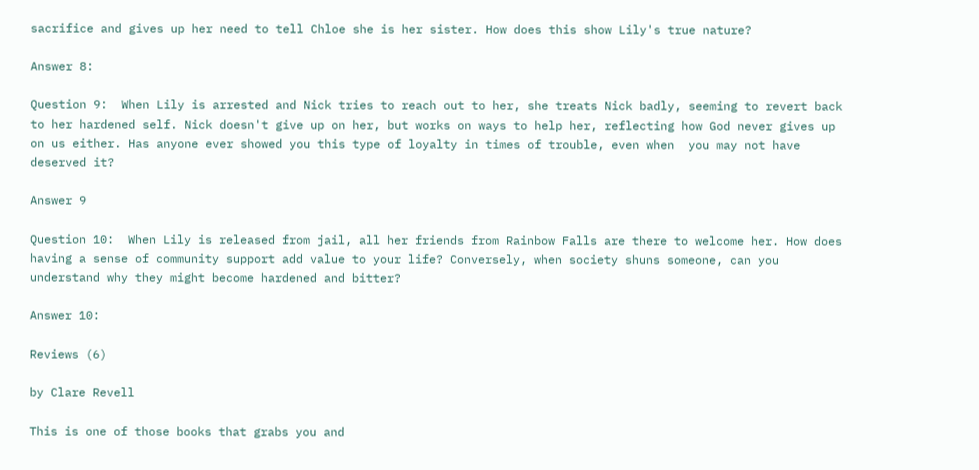sacrifice and gives up her need to tell Chloe she is her sister. How does this show Lily's true nature?

Answer 8:

Question 9:  When Lily is arrested and Nick tries to reach out to her, she treats Nick badly, seeming to revert back to her hardened self. Nick doesn't give up on her, but works on ways to help her, reflecting how God never gives up on us either. Has anyone ever showed you this type of loyalty in times of trouble, even when  you may not have deserved it?

Answer 9

Question 10:  When Lily is released from jail, all her friends from Rainbow Falls are there to welcome her. How does having a sense of community support add value to your life? Conversely, when society shuns someone, can you understand why they might become hardened and bitter?

Answer 10:

Reviews (6)

by Clare Revell

This is one of those books that grabs you and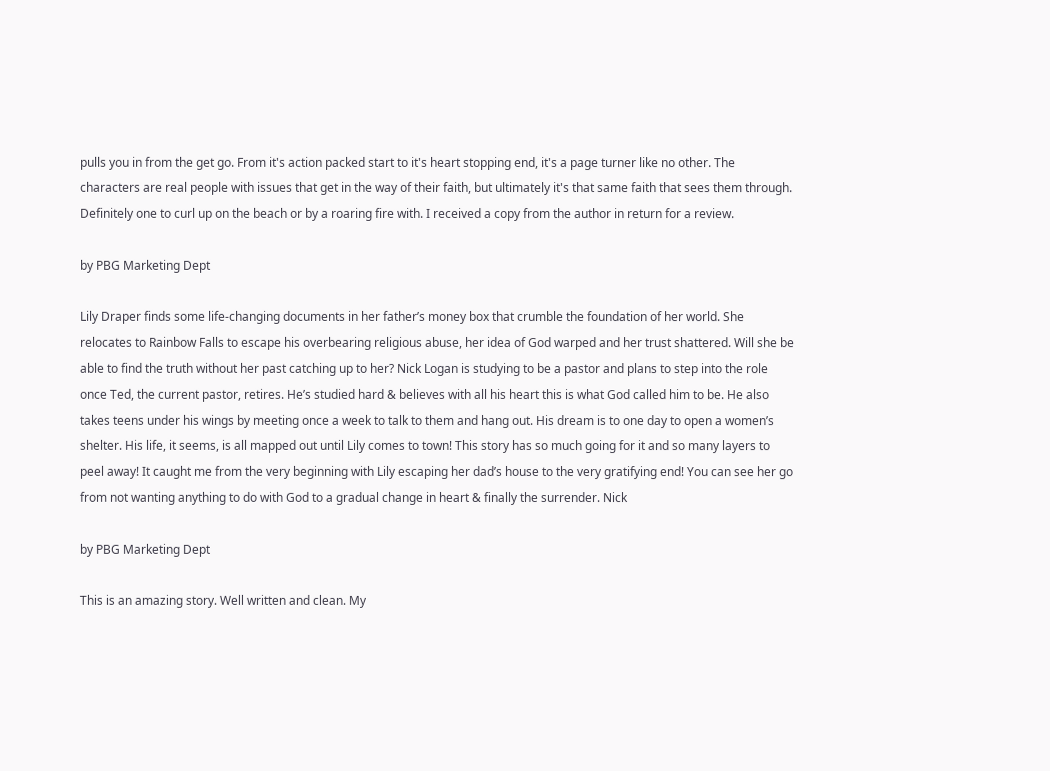pulls you in from the get go. From it's action packed start to it's heart stopping end, it's a page turner like no other. The characters are real people with issues that get in the way of their faith, but ultimately it's that same faith that sees them through. Definitely one to curl up on the beach or by a roaring fire with. I received a copy from the author in return for a review.

by PBG Marketing Dept

Lily Draper finds some life-changing documents in her father’s money box that crumble the foundation of her world. She relocates to Rainbow Falls to escape his overbearing religious abuse, her idea of God warped and her trust shattered. Will she be able to find the truth without her past catching up to her? Nick Logan is studying to be a pastor and plans to step into the role once Ted, the current pastor, retires. He’s studied hard & believes with all his heart this is what God called him to be. He also takes teens under his wings by meeting once a week to talk to them and hang out. His dream is to one day to open a women’s shelter. His life, it seems, is all mapped out until Lily comes to town! This story has so much going for it and so many layers to peel away! It caught me from the very beginning with Lily escaping her dad’s house to the very gratifying end! You can see her go from not wanting anything to do with God to a gradual change in heart & finally the surrender. Nick

by PBG Marketing Dept

This is an amazing story. Well written and clean. My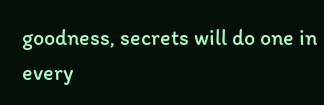goodness, secrets will do one in every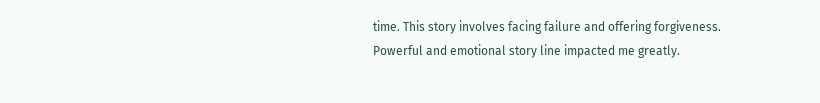time. This story involves facing failure and offering forgiveness. Powerful and emotional story line impacted me greatly.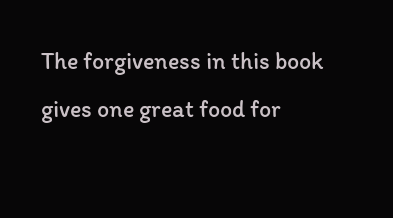The forgiveness in this book gives one great food for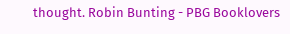thought. Robin Bunting - PBG Booklovers